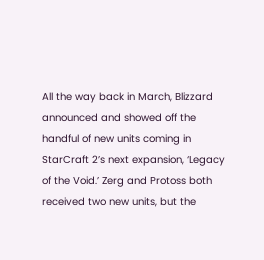All the way back in March, Blizzard announced and showed off the handful of new units coming in StarCraft 2’s next expansion, ‘Legacy of the Void.’ Zerg and Protoss both received two new units, but the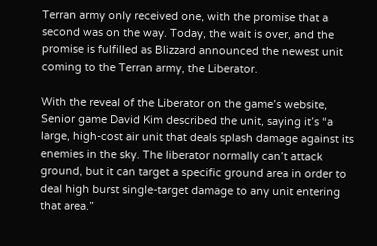Terran army only received one, with the promise that a second was on the way. Today, the wait is over, and the promise is fulfilled as Blizzard announced the newest unit coming to the Terran army, the Liberator.

With the reveal of the Liberator on the game’s website, Senior game David Kim described the unit, saying it’s “a large, high-cost air unit that deals splash damage against its enemies in the sky. The liberator normally can’t attack ground, but it can target a specific ground area in order to deal high burst single-target damage to any unit entering that area.”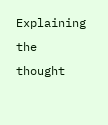Explaining the thought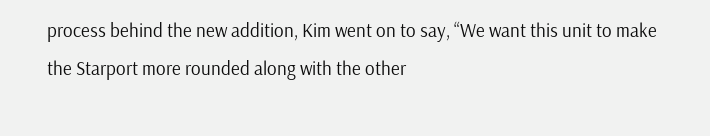process behind the new addition, Kim went on to say, “We want this unit to make the Starport more rounded along with the other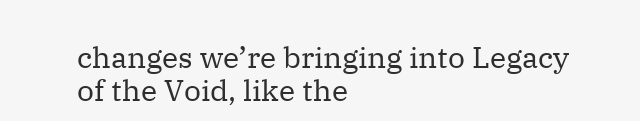changes we’re bringing into Legacy of the Void, like the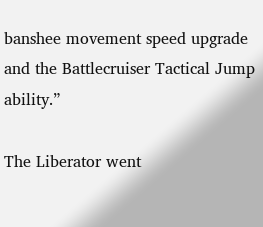banshee movement speed upgrade and the Battlecruiser Tactical Jump ability.”

The Liberator went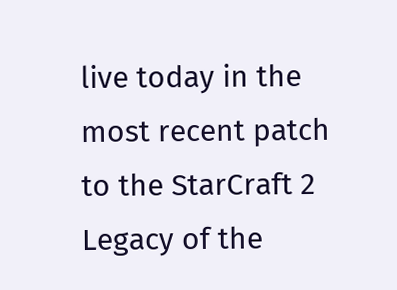live today in the most recent patch to the StarCraft 2 Legacy of the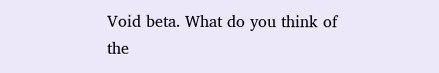Void beta. What do you think of the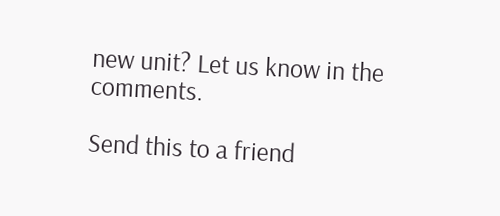new unit? Let us know in the comments.

Send this to a friend